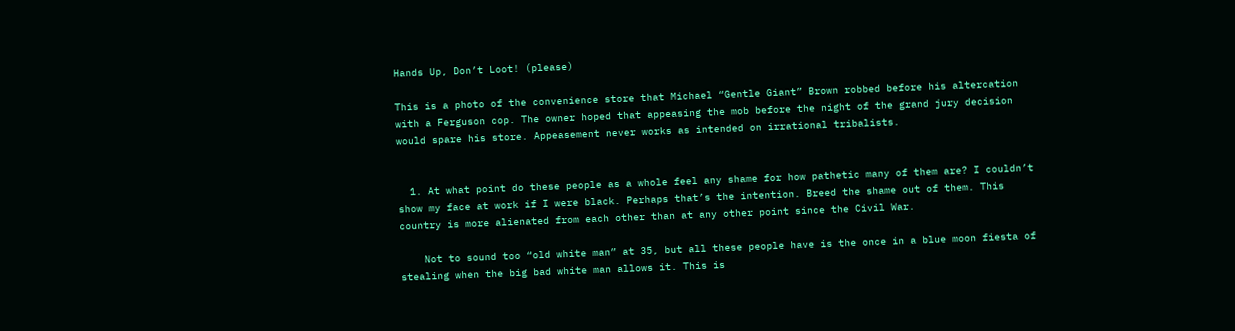Hands Up, Don’t Loot! (please)

This is a photo of the convenience store that Michael “Gentle Giant” Brown robbed before his altercation with a Ferguson cop. The owner hoped that appeasing the mob before the night of the grand jury decision would spare his store. Appeasement never works as intended on irrational tribalists.


  1. At what point do these people as a whole feel any shame for how pathetic many of them are? I couldn’t show my face at work if I were black. Perhaps that’s the intention. Breed the shame out of them. This country is more alienated from each other than at any other point since the Civil War.

    Not to sound too “old white man” at 35, but all these people have is the once in a blue moon fiesta of stealing when the big bad white man allows it. This is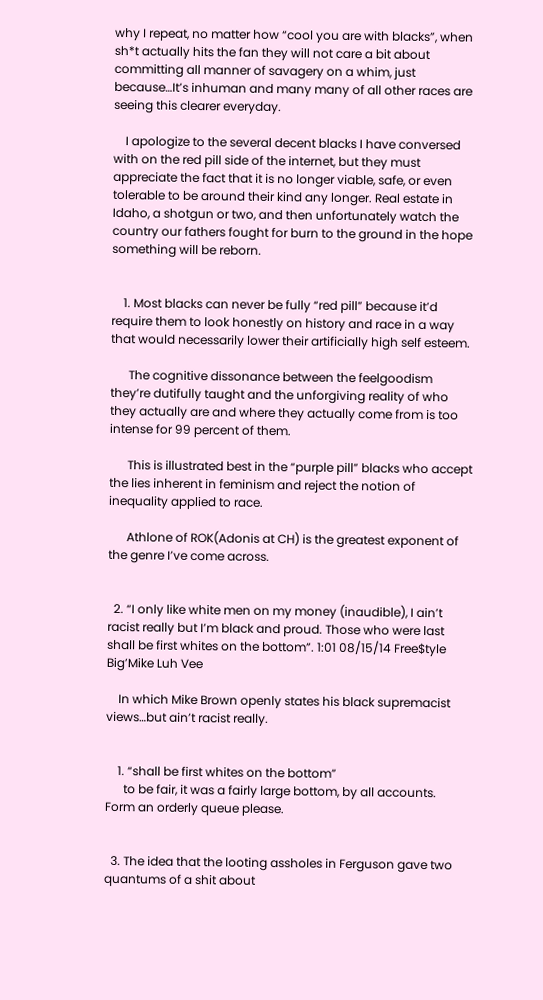why I repeat, no matter how “cool you are with blacks”, when sh*t actually hits the fan they will not care a bit about committing all manner of savagery on a whim, just because…It’s inhuman and many many of all other races are seeing this clearer everyday.

    I apologize to the several decent blacks I have conversed with on the red pill side of the internet, but they must appreciate the fact that it is no longer viable, safe, or even tolerable to be around their kind any longer. Real estate in Idaho, a shotgun or two, and then unfortunately watch the country our fathers fought for burn to the ground in the hope something will be reborn.


    1. Most blacks can never be fully “red pill” because it’d require them to look honestly on history and race in a way that would necessarily lower their artificially high self esteem.

      The cognitive dissonance between the feelgoodism they’re dutifully taught and the unforgiving reality of who they actually are and where they actually come from is too intense for 99 percent of them.

      This is illustrated best in the “purple pill” blacks who accept the lies inherent in feminism and reject the notion of inequality applied to race.

      Athlone of ROK(Adonis at CH) is the greatest exponent of the genre I’ve come across.


  2. “I only like white men on my money (inaudible), I ain’t racist really but I’m black and proud. Those who were last shall be first whites on the bottom”. 1:01 08/15/14 Free$tyle Big’Mike Luh Vee

    In which Mike Brown openly states his black supremacist views…but ain’t racist really.


    1. “shall be first whites on the bottom”
      to be fair, it was a fairly large bottom, by all accounts. Form an orderly queue please.


  3. The idea that the looting assholes in Ferguson gave two quantums of a shit about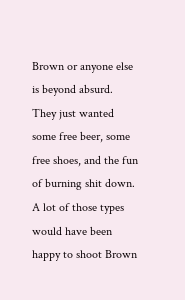Brown or anyone else is beyond absurd. They just wanted some free beer, some free shoes, and the fun of burning shit down. A lot of those types would have been happy to shoot Brown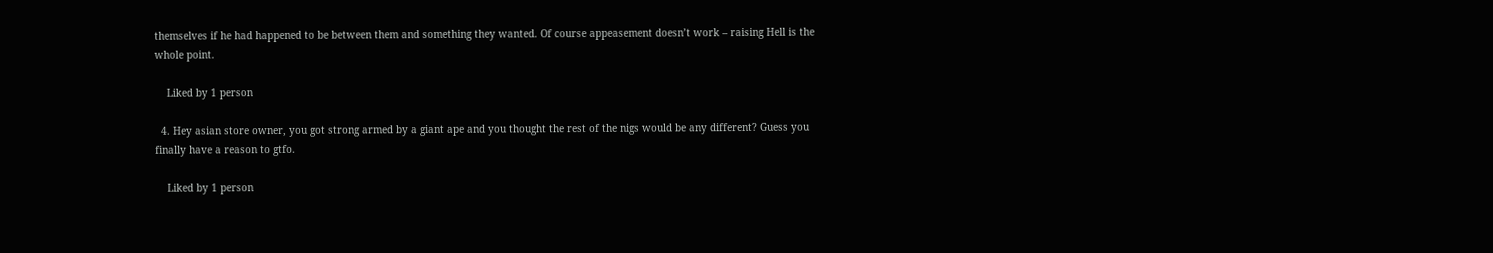themselves if he had happened to be between them and something they wanted. Of course appeasement doesn’t work – raising Hell is the whole point.

    Liked by 1 person

  4. Hey asian store owner, you got strong armed by a giant ape and you thought the rest of the nigs would be any different? Guess you finally have a reason to gtfo.

    Liked by 1 person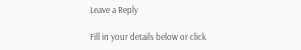Leave a Reply

Fill in your details below or click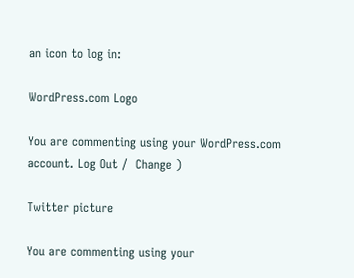an icon to log in:

WordPress.com Logo

You are commenting using your WordPress.com account. Log Out /  Change )

Twitter picture

You are commenting using your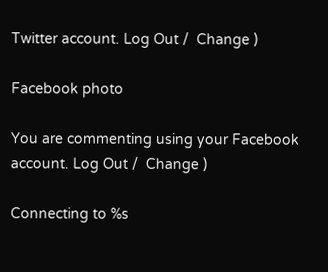Twitter account. Log Out /  Change )

Facebook photo

You are commenting using your Facebook account. Log Out /  Change )

Connecting to %s